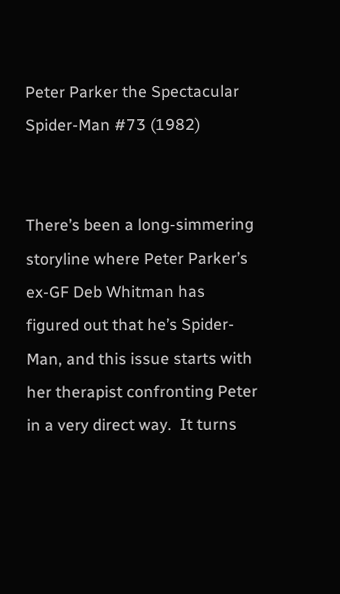Peter Parker the Spectacular Spider-Man #73 (1982)


There’s been a long-simmering storyline where Peter Parker’s ex-GF Deb Whitman has figured out that he’s Spider-Man, and this issue starts with her therapist confronting Peter in a very direct way.  It turns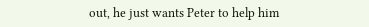out, he just wants Peter to help him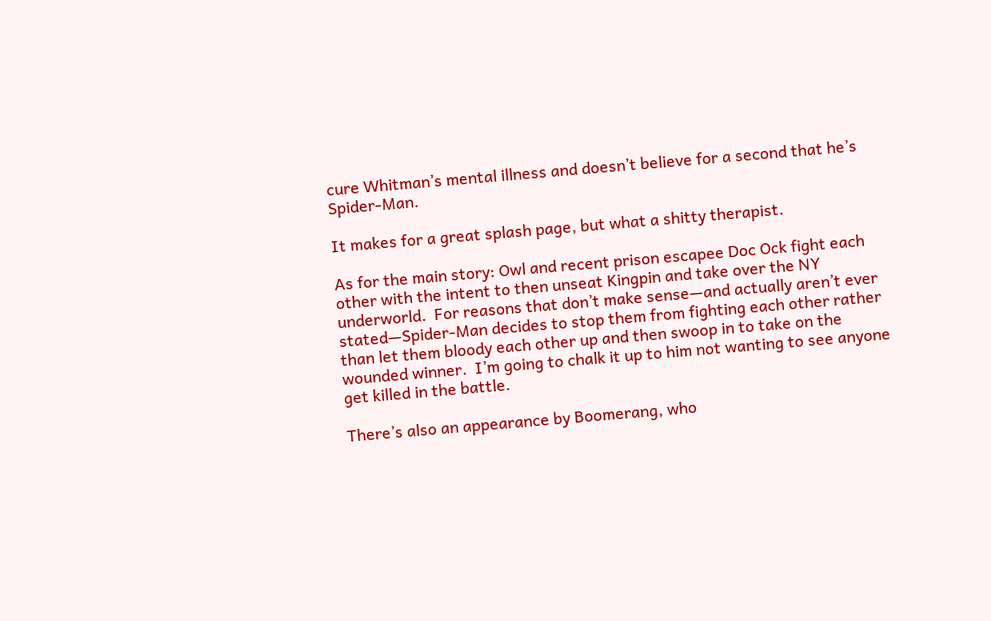cure Whitman’s mental illness and doesn’t believe for a second that he’s Spider-Man.

It makes for a great splash page, but what a shitty therapist.

As for the main story: Owl and recent prison escapee Doc Ock fight each other with the intent to then unseat Kingpin and take over the NY underworld.  For reasons that don’t make sense—and actually aren’t ever stated—Spider-Man decides to stop them from fighting each other rather than let them bloody each other up and then swoop in to take on the wounded winner.  I’m going to chalk it up to him not wanting to see anyone get killed in the battle.

There’s also an appearance by Boomerang, who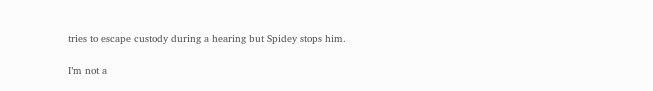tries to escape custody during a hearing but Spidey stops him.

I’m not a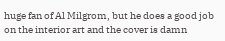huge fan of Al Milgrom, but he does a good job on the interior art and the cover is damn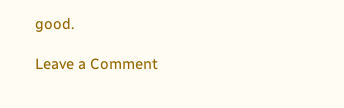good.

Leave a Comment